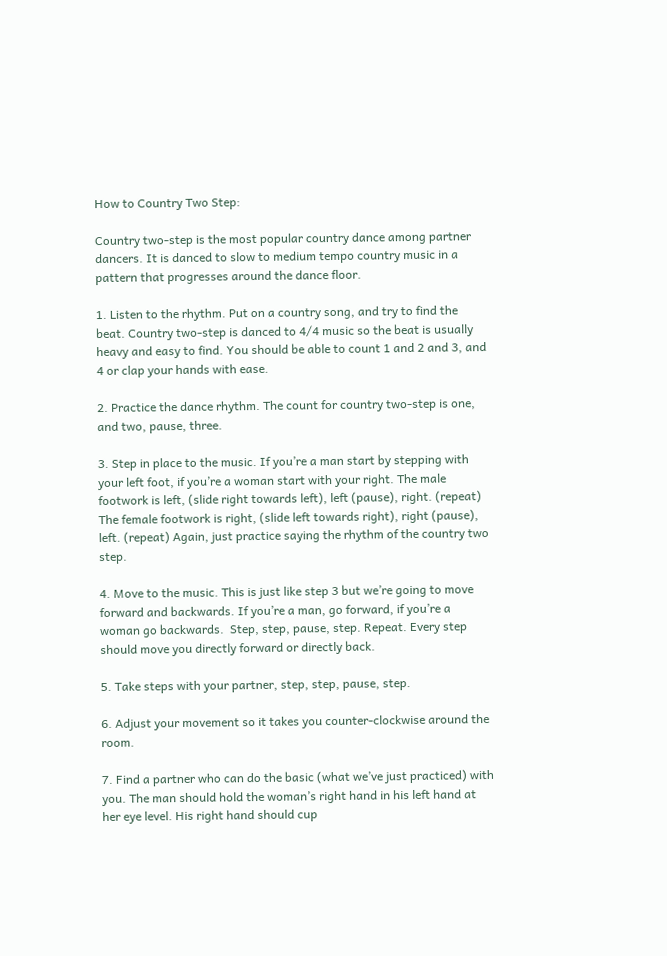How to Country Two Step:

Country two-step is the most popular country dance among partner dancers. It is danced to slow to medium tempo country music in a pattern that progresses around the dance floor.

1. Listen to the rhythm. Put on a country song, and try to find the beat. Country two-step is danced to 4/4 music so the beat is usually heavy and easy to find. You should be able to count 1 and 2 and 3, and 4 or clap your hands with ease.

2. Practice the dance rhythm. The count for country two-step is one, and two, pause, three.

3. Step in place to the music. If you’re a man start by stepping with your left foot, if you’re a woman start with your right. The male footwork is left, (slide right towards left), left (pause), right. (repeat) The female footwork is right, (slide left towards right), right (pause), left. (repeat) Again, just practice saying the rhythm of the country two step.

4. Move to the music. This is just like step 3 but we’re going to move forward and backwards. If you’re a man, go forward, if you’re a woman go backwards.  Step, step, pause, step. Repeat. Every step should move you directly forward or directly back.

5. Take steps with your partner, step, step, pause, step.

6. Adjust your movement so it takes you counter-clockwise around the room.

7. Find a partner who can do the basic (what we’ve just practiced) with you. The man should hold the woman’s right hand in his left hand at her eye level. His right hand should cup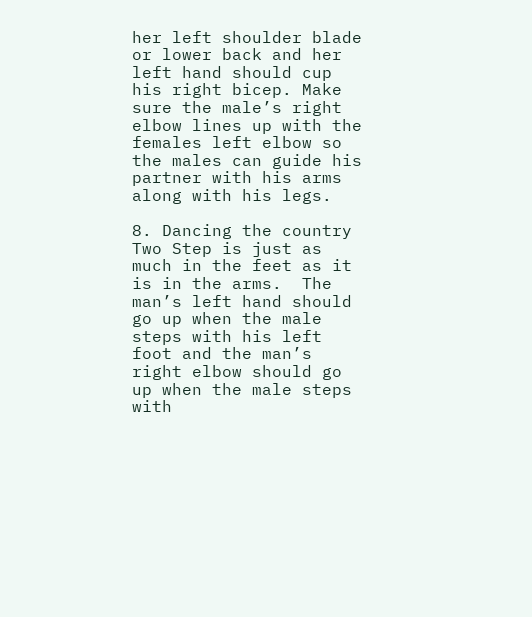her left shoulder blade or lower back and her left hand should cup his right bicep. Make sure the male’s right elbow lines up with the females left elbow so the males can guide his partner with his arms along with his legs.

8. Dancing the country Two Step is just as much in the feet as it is in the arms.  The man’s left hand should go up when the male steps with his left foot and the man’s right elbow should go up when the male steps with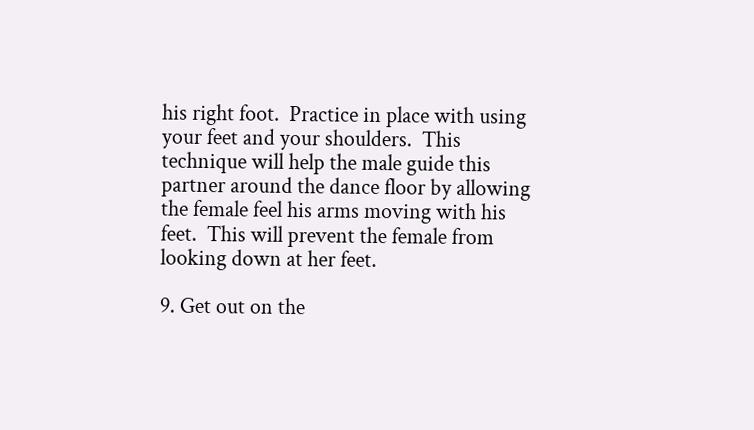his right foot.  Practice in place with using your feet and your shoulders.  This technique will help the male guide this partner around the dance floor by allowing the female feel his arms moving with his feet.  This will prevent the female from looking down at her feet.

9. Get out on the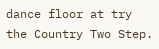dance floor at try the Country Two Step.